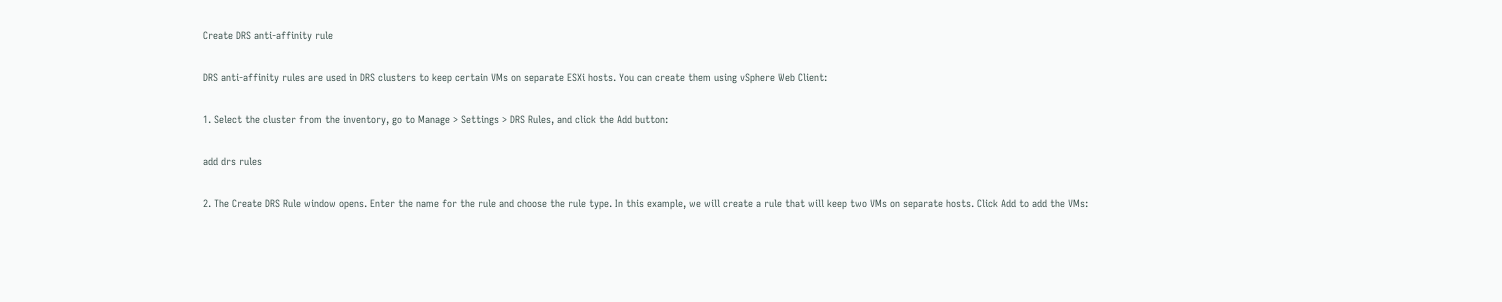Create DRS anti-affinity rule

DRS anti-affinity rules are used in DRS clusters to keep certain VMs on separate ESXi hosts. You can create them using vSphere Web Client:

1. Select the cluster from the inventory, go to Manage > Settings > DRS Rules, and click the Add button:

add drs rules

2. The Create DRS Rule window opens. Enter the name for the rule and choose the rule type. In this example, we will create a rule that will keep two VMs on separate hosts. Click Add to add the VMs: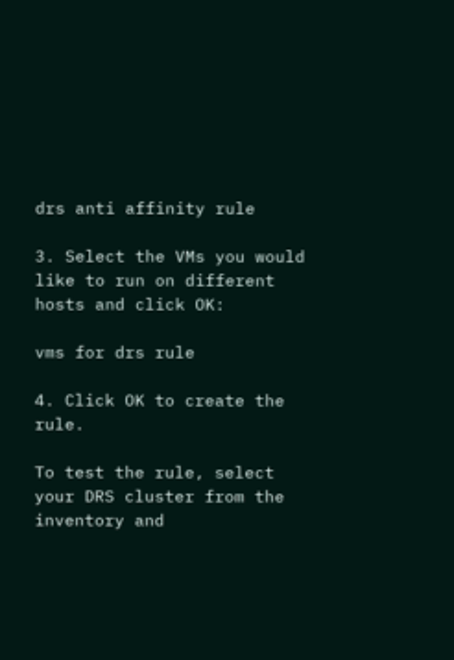drs anti affinity rule

3. Select the VMs you would like to run on different hosts and click OK:

vms for drs rule

4. Click OK to create the rule.

To test the rule, select your DRS cluster from the inventory and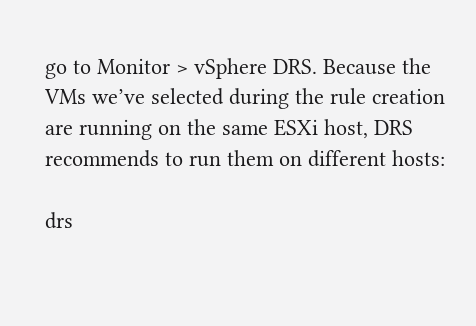go to Monitor > vSphere DRS. Because the VMs we’ve selected during the rule creation are running on the same ESXi host, DRS recommends to run them on different hosts:

drs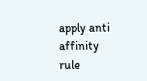apply anti affinity rule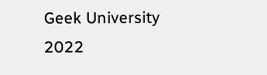Geek University 2022